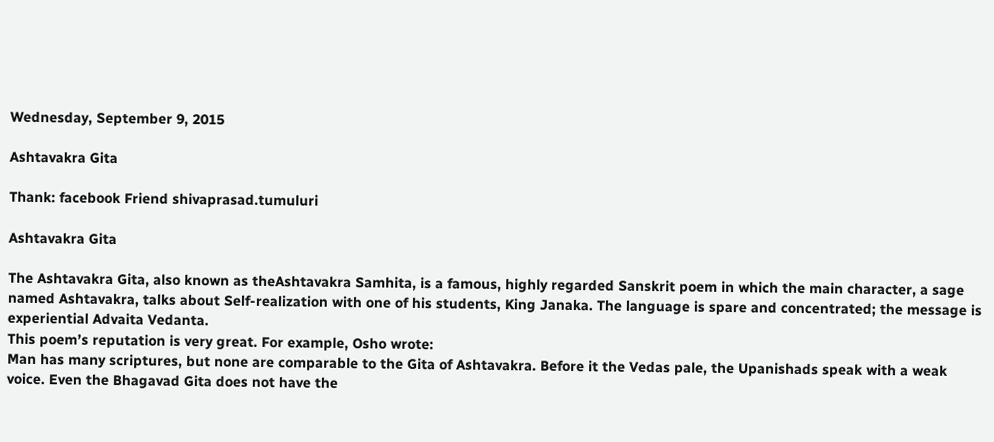Wednesday, September 9, 2015

Ashtavakra Gita

Thank: facebook Friend shivaprasad.tumuluri

Ashtavakra Gita

The Ashtavakra Gita, also known as theAshtavakra Samhita, is a famous, highly regarded Sanskrit poem in which the main character, a sage named Ashtavakra, talks about Self-realization with one of his students, King Janaka. The language is spare and concentrated; the message is experiential Advaita Vedanta.
This poem’s reputation is very great. For example, Osho wrote:
Man has many scriptures, but none are comparable to the Gita of Ashtavakra. Before it the Vedas pale, the Upanishads speak with a weak voice. Even the Bhagavad Gita does not have the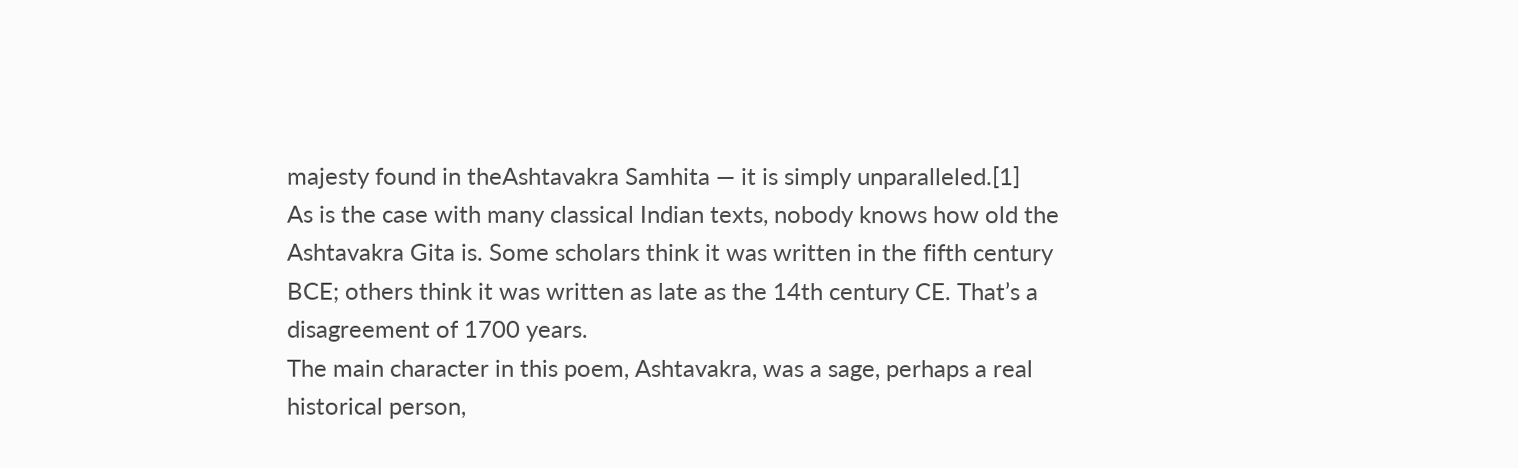majesty found in theAshtavakra Samhita — it is simply unparalleled.[1]
As is the case with many classical Indian texts, nobody knows how old the Ashtavakra Gita is. Some scholars think it was written in the fifth century BCE; others think it was written as late as the 14th century CE. That’s a disagreement of 1700 years.
The main character in this poem, Ashtavakra, was a sage, perhaps a real historical person,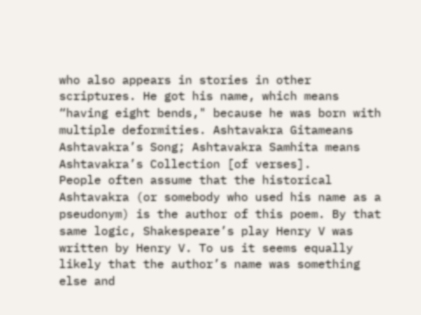who also appears in stories in other scriptures. He got his name, which means “having eight bends," because he was born with multiple deformities. Ashtavakra Gitameans Ashtavakra’s Song; Ashtavakra Samhita means Ashtavakra’s Collection [of verses].
People often assume that the historical Ashtavakra (or somebody who used his name as a pseudonym) is the author of this poem. By that same logic, Shakespeare’s play Henry V was written by Henry V. To us it seems equally likely that the author’s name was something else and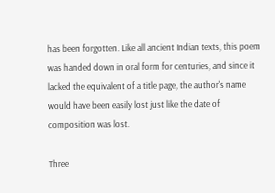has been forgotten. Like all ancient Indian texts, this poem was handed down in oral form for centuries, and since it lacked the equivalent of a title page, the author's name would have been easily lost just like the date of composition was lost.

Three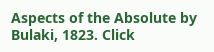Aspects of the Absolute by Bulaki, 1823. Click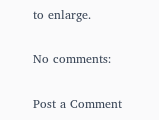to enlarge.

No comments:

Post a Comment